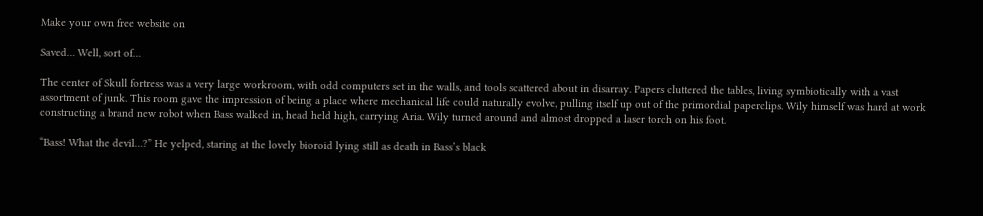Make your own free website on

Saved… Well, sort of…

The center of Skull fortress was a very large workroom, with odd computers set in the walls, and tools scattered about in disarray. Papers cluttered the tables, living symbiotically with a vast assortment of junk. This room gave the impression of being a place where mechanical life could naturally evolve, pulling itself up out of the primordial paperclips. Wily himself was hard at work constructing a brand new robot when Bass walked in, head held high, carrying Aria. Wily turned around and almost dropped a laser torch on his foot.

“Bass! What the devil…?” He yelped, staring at the lovely bioroid lying still as death in Bass’s black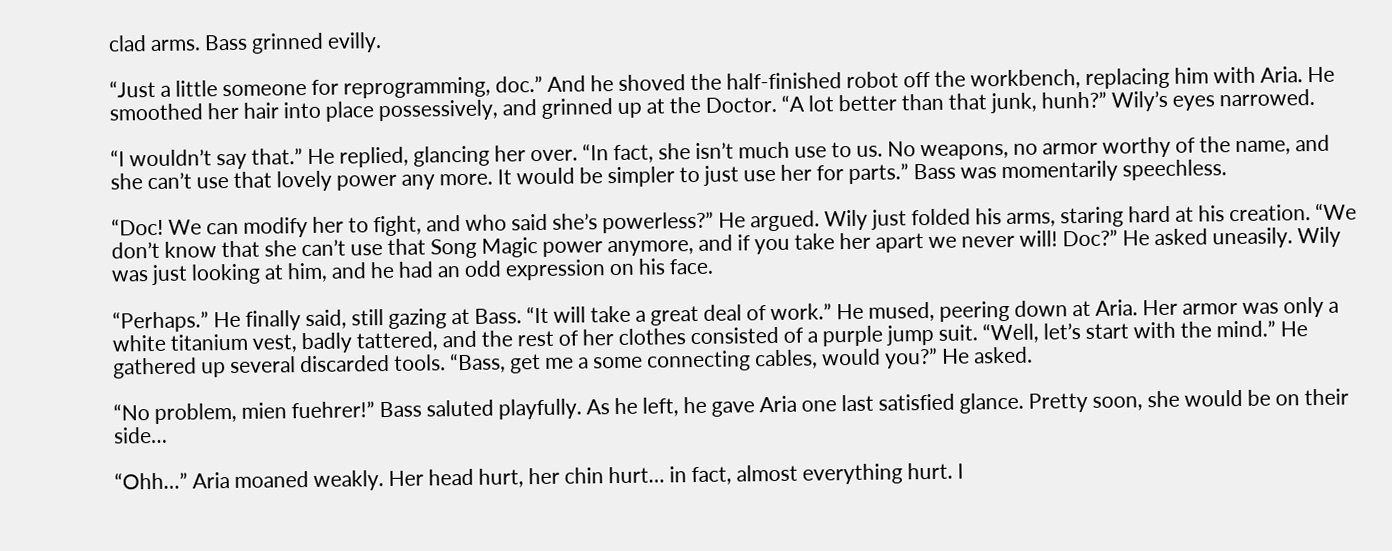clad arms. Bass grinned evilly.

“Just a little someone for reprogramming, doc.” And he shoved the half-finished robot off the workbench, replacing him with Aria. He smoothed her hair into place possessively, and grinned up at the Doctor. “A lot better than that junk, hunh?” Wily’s eyes narrowed.

“I wouldn’t say that.” He replied, glancing her over. “In fact, she isn’t much use to us. No weapons, no armor worthy of the name, and she can’t use that lovely power any more. It would be simpler to just use her for parts.” Bass was momentarily speechless.

“Doc! We can modify her to fight, and who said she’s powerless?” He argued. Wily just folded his arms, staring hard at his creation. “We don’t know that she can’t use that Song Magic power anymore, and if you take her apart we never will! Doc?” He asked uneasily. Wily was just looking at him, and he had an odd expression on his face.

“Perhaps.” He finally said, still gazing at Bass. “It will take a great deal of work.” He mused, peering down at Aria. Her armor was only a white titanium vest, badly tattered, and the rest of her clothes consisted of a purple jump suit. “Well, let’s start with the mind.” He gathered up several discarded tools. “Bass, get me a some connecting cables, would you?” He asked.

“No problem, mien fuehrer!” Bass saluted playfully. As he left, he gave Aria one last satisfied glance. Pretty soon, she would be on their side…

“Ohh…” Aria moaned weakly. Her head hurt, her chin hurt… in fact, almost everything hurt. I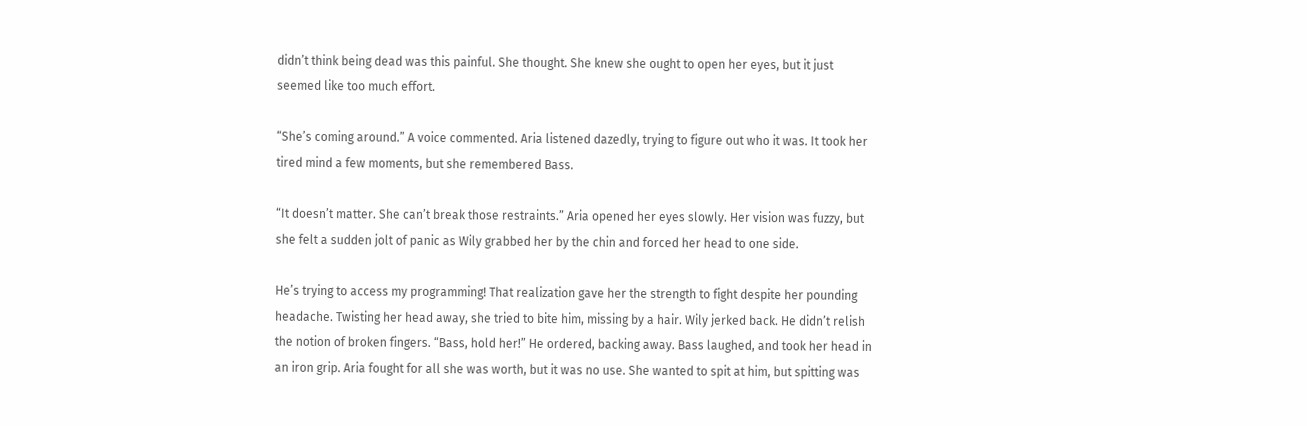didn’t think being dead was this painful. She thought. She knew she ought to open her eyes, but it just seemed like too much effort.

“She’s coming around.” A voice commented. Aria listened dazedly, trying to figure out who it was. It took her tired mind a few moments, but she remembered Bass.

“It doesn’t matter. She can’t break those restraints.” Aria opened her eyes slowly. Her vision was fuzzy, but she felt a sudden jolt of panic as Wily grabbed her by the chin and forced her head to one side.

He’s trying to access my programming! That realization gave her the strength to fight despite her pounding headache. Twisting her head away, she tried to bite him, missing by a hair. Wily jerked back. He didn’t relish the notion of broken fingers. “Bass, hold her!” He ordered, backing away. Bass laughed, and took her head in an iron grip. Aria fought for all she was worth, but it was no use. She wanted to spit at him, but spitting was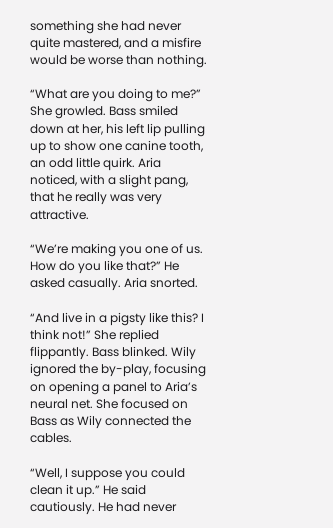something she had never quite mastered, and a misfire would be worse than nothing.

“What are you doing to me?” She growled. Bass smiled down at her, his left lip pulling up to show one canine tooth, an odd little quirk. Aria noticed, with a slight pang, that he really was very attractive.

“We’re making you one of us. How do you like that?” He asked casually. Aria snorted.

“And live in a pigsty like this? I think not!” She replied flippantly. Bass blinked. Wily ignored the by-play, focusing on opening a panel to Aria’s neural net. She focused on Bass as Wily connected the cables.

“Well, I suppose you could clean it up.” He said cautiously. He had never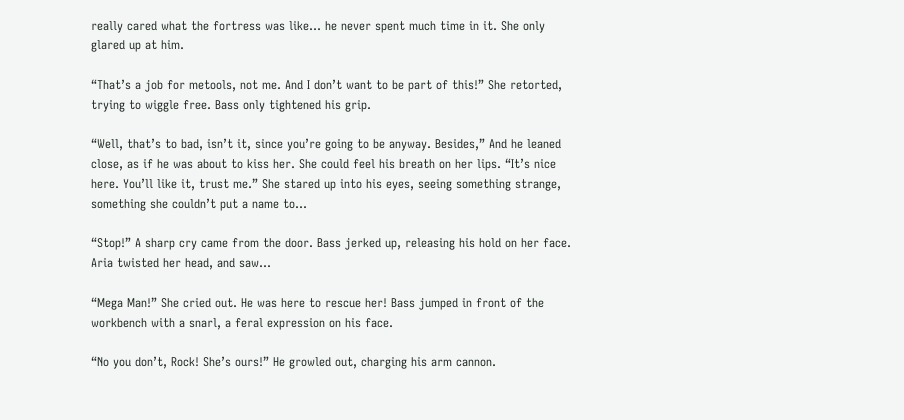really cared what the fortress was like… he never spent much time in it. She only glared up at him.

“That’s a job for metools, not me. And I don’t want to be part of this!” She retorted, trying to wiggle free. Bass only tightened his grip.

“Well, that’s to bad, isn’t it, since you’re going to be anyway. Besides,” And he leaned close, as if he was about to kiss her. She could feel his breath on her lips. “It’s nice here. You’ll like it, trust me.” She stared up into his eyes, seeing something strange, something she couldn’t put a name to…

“Stop!” A sharp cry came from the door. Bass jerked up, releasing his hold on her face. Aria twisted her head, and saw…

“Mega Man!” She cried out. He was here to rescue her! Bass jumped in front of the workbench with a snarl, a feral expression on his face.

“No you don’t, Rock! She’s ours!” He growled out, charging his arm cannon.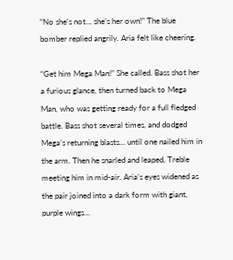“No she’s not… she’s her own!” The blue bomber replied angrily. Aria felt like cheering.

“Get him Mega Man!” She called. Bass shot her a furious glance, then turned back to Mega Man, who was getting ready for a full fledged battle. Bass shot several times, and dodged Mega’s returning blasts… until one nailed him in the arm. Then he snarled and leaped, Treble meeting him in mid-air. Aria’s eyes widened as the pair joined into a dark form with giant, purple wings…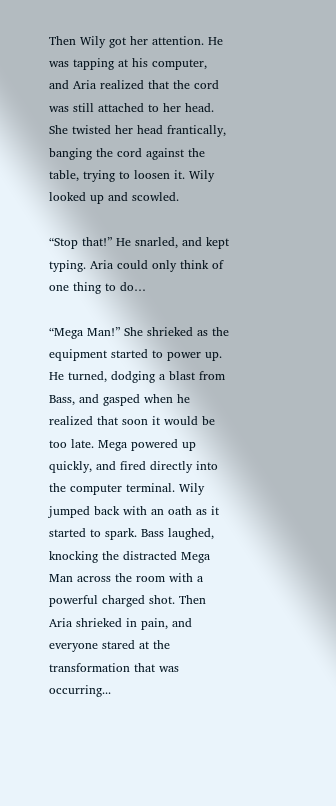Then Wily got her attention. He was tapping at his computer, and Aria realized that the cord was still attached to her head. She twisted her head frantically, banging the cord against the table, trying to loosen it. Wily looked up and scowled.

“Stop that!” He snarled, and kept typing. Aria could only think of one thing to do…

“Mega Man!” She shrieked as the equipment started to power up. He turned, dodging a blast from Bass, and gasped when he realized that soon it would be too late. Mega powered up quickly, and fired directly into the computer terminal. Wily jumped back with an oath as it started to spark. Bass laughed, knocking the distracted Mega Man across the room with a powerful charged shot. Then Aria shrieked in pain, and everyone stared at the transformation that was occurring...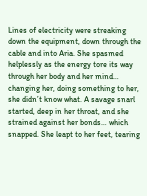Lines of electricity were streaking down the equipment, down through the cable and into Aria. She spasmed helplessly as the energy tore its way through her body and her mind… changing her, doing something to her, she didn’t know what. A savage snarl started, deep in her throat, and she strained against her bonds… which snapped. She leapt to her feet, tearing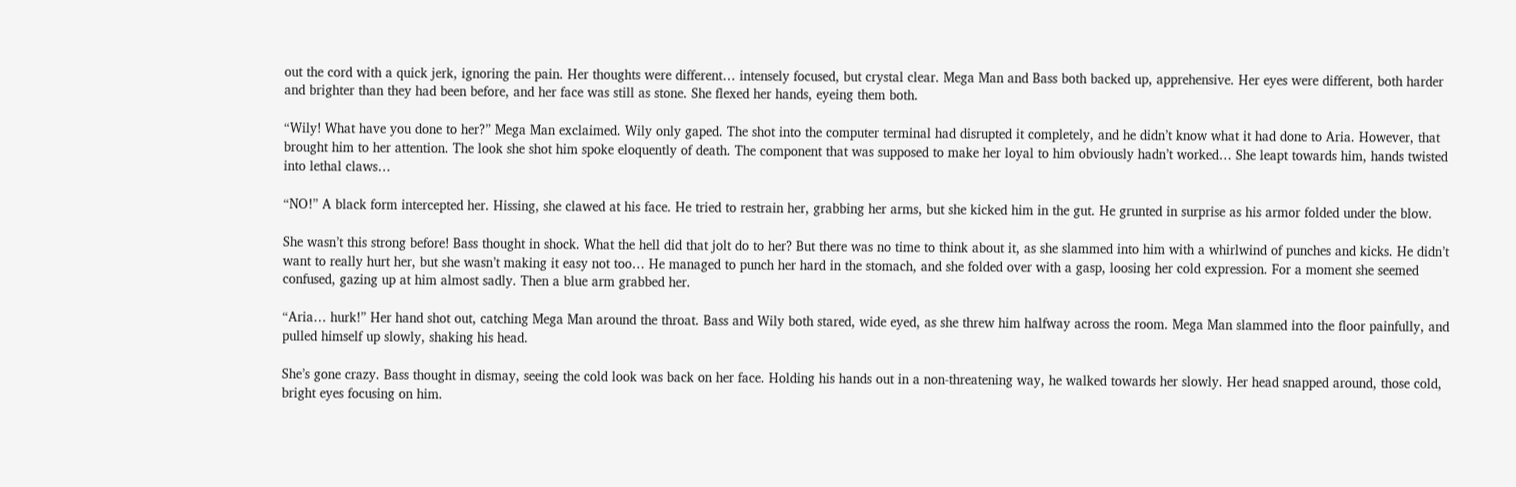out the cord with a quick jerk, ignoring the pain. Her thoughts were different… intensely focused, but crystal clear. Mega Man and Bass both backed up, apprehensive. Her eyes were different, both harder and brighter than they had been before, and her face was still as stone. She flexed her hands, eyeing them both.

“Wily! What have you done to her?” Mega Man exclaimed. Wily only gaped. The shot into the computer terminal had disrupted it completely, and he didn’t know what it had done to Aria. However, that brought him to her attention. The look she shot him spoke eloquently of death. The component that was supposed to make her loyal to him obviously hadn’t worked… She leapt towards him, hands twisted into lethal claws…

“NO!” A black form intercepted her. Hissing, she clawed at his face. He tried to restrain her, grabbing her arms, but she kicked him in the gut. He grunted in surprise as his armor folded under the blow.

She wasn’t this strong before! Bass thought in shock. What the hell did that jolt do to her? But there was no time to think about it, as she slammed into him with a whirlwind of punches and kicks. He didn’t want to really hurt her, but she wasn’t making it easy not too… He managed to punch her hard in the stomach, and she folded over with a gasp, loosing her cold expression. For a moment she seemed confused, gazing up at him almost sadly. Then a blue arm grabbed her.

“Aria… hurk!” Her hand shot out, catching Mega Man around the throat. Bass and Wily both stared, wide eyed, as she threw him halfway across the room. Mega Man slammed into the floor painfully, and pulled himself up slowly, shaking his head.

She’s gone crazy. Bass thought in dismay, seeing the cold look was back on her face. Holding his hands out in a non-threatening way, he walked towards her slowly. Her head snapped around, those cold, bright eyes focusing on him.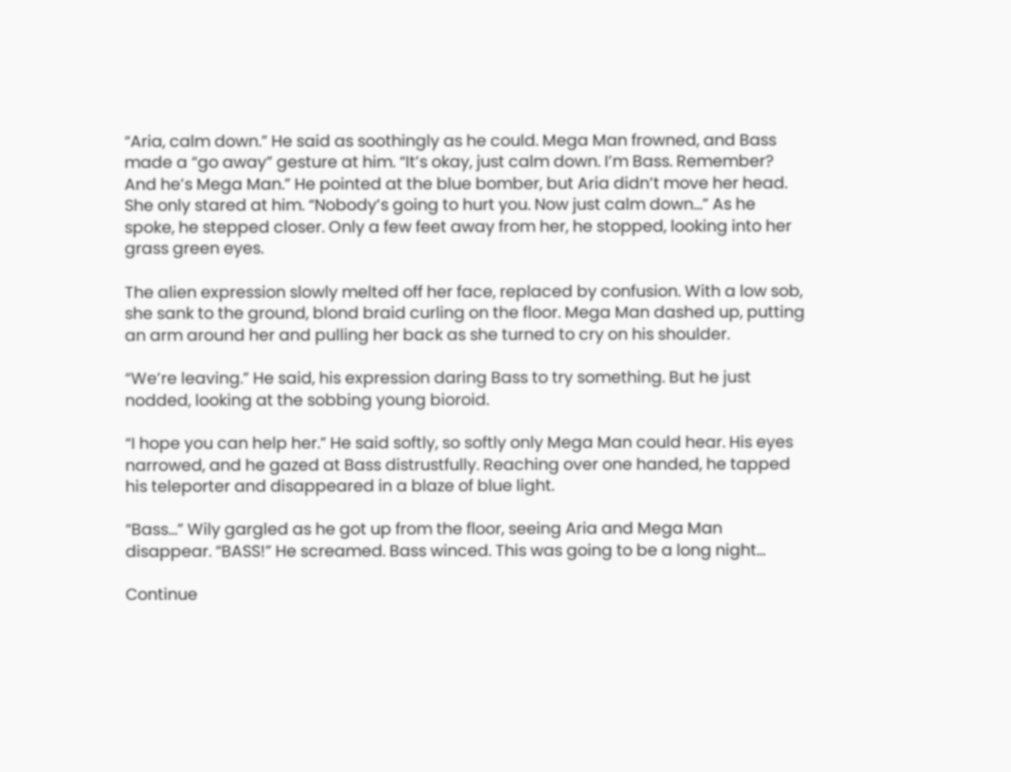“Aria, calm down.” He said as soothingly as he could. Mega Man frowned, and Bass made a “go away” gesture at him. “It’s okay, just calm down. I’m Bass. Remember? And he’s Mega Man.” He pointed at the blue bomber, but Aria didn’t move her head. She only stared at him. “Nobody’s going to hurt you. Now just calm down…” As he spoke, he stepped closer. Only a few feet away from her, he stopped, looking into her grass green eyes.

The alien expression slowly melted off her face, replaced by confusion. With a low sob, she sank to the ground, blond braid curling on the floor. Mega Man dashed up, putting an arm around her and pulling her back as she turned to cry on his shoulder.

“We’re leaving.” He said, his expression daring Bass to try something. But he just nodded, looking at the sobbing young bioroid.

“I hope you can help her.” He said softly, so softly only Mega Man could hear. His eyes narrowed, and he gazed at Bass distrustfully. Reaching over one handed, he tapped his teleporter and disappeared in a blaze of blue light.

“Bass…” Wily gargled as he got up from the floor, seeing Aria and Mega Man disappear. “BASS!” He screamed. Bass winced. This was going to be a long night…

Continue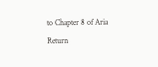to Chapter 8 of Aria
Return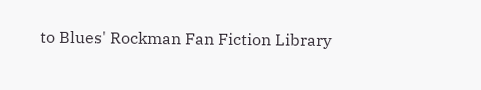to Blues' Rockman Fan Fiction Library